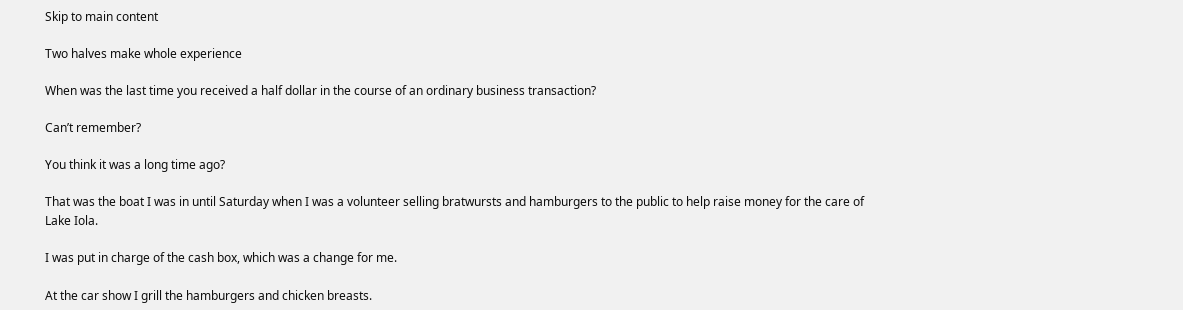Skip to main content

Two halves make whole experience

When was the last time you received a half dollar in the course of an ordinary business transaction?

Can’t remember?

You think it was a long time ago?

That was the boat I was in until Saturday when I was a volunteer selling bratwursts and hamburgers to the public to help raise money for the care of Lake Iola.

I was put in charge of the cash box, which was a change for me.

At the car show I grill the hamburgers and chicken breasts.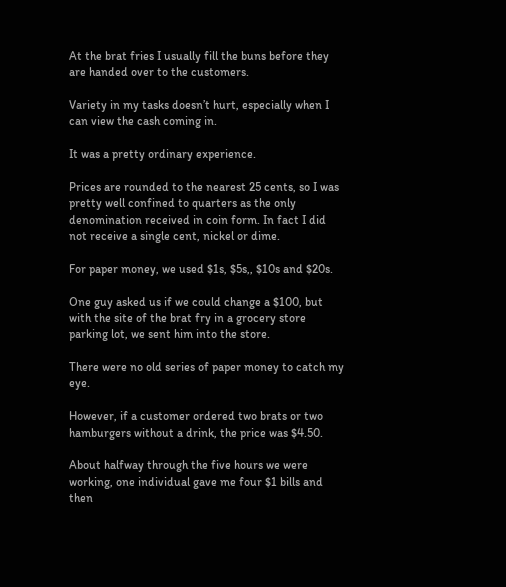At the brat fries I usually fill the buns before they are handed over to the customers.

Variety in my tasks doesn’t hurt, especially when I can view the cash coming in.

It was a pretty ordinary experience.

Prices are rounded to the nearest 25 cents, so I was pretty well confined to quarters as the only denomination received in coin form. In fact I did not receive a single cent, nickel or dime.

For paper money, we used $1s, $5s,, $10s and $20s.

One guy asked us if we could change a $100, but with the site of the brat fry in a grocery store parking lot, we sent him into the store.

There were no old series of paper money to catch my eye.

However, if a customer ordered two brats or two hamburgers without a drink, the price was $4.50.

About halfway through the five hours we were working, one individual gave me four $1 bills and then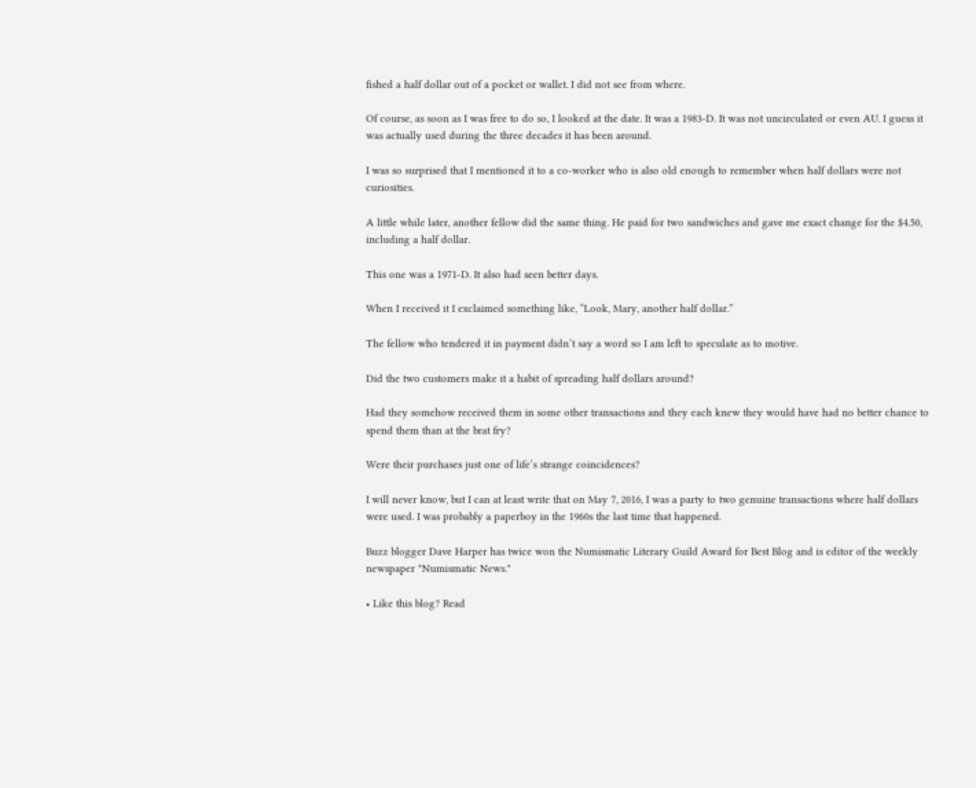fished a half dollar out of a pocket or wallet. I did not see from where.

Of course, as soon as I was free to do so, I looked at the date. It was a 1983-D. It was not uncirculated or even AU. I guess it was actually used during the three decades it has been around.

I was so surprised that I mentioned it to a co-worker who is also old enough to remember when half dollars were not curiosities.

A little while later, another fellow did the same thing. He paid for two sandwiches and gave me exact change for the $4.50, including a half dollar.

This one was a 1971-D. It also had seen better days.

When I received it I exclaimed something like, “Look, Mary, another half dollar.”

The fellow who tendered it in payment didn’t say a word so I am left to speculate as to motive.

Did the two customers make it a habit of spreading half dollars around?

Had they somehow received them in some other transactions and they each knew they would have had no better chance to spend them than at the brat fry?

Were their purchases just one of life’s strange coincidences?

I will never know, but I can at least write that on May 7, 2016, I was a party to two genuine transactions where half dollars were used. I was probably a paperboy in the 1960s the last time that happened.

Buzz blogger Dave Harper has twice won the Numismatic Literary Guild Award for Best Blog and is editor of the weekly newspaper "Numismatic News."

• Like this blog? Read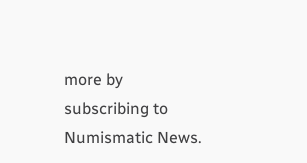more by subscribing to Numismatic News.